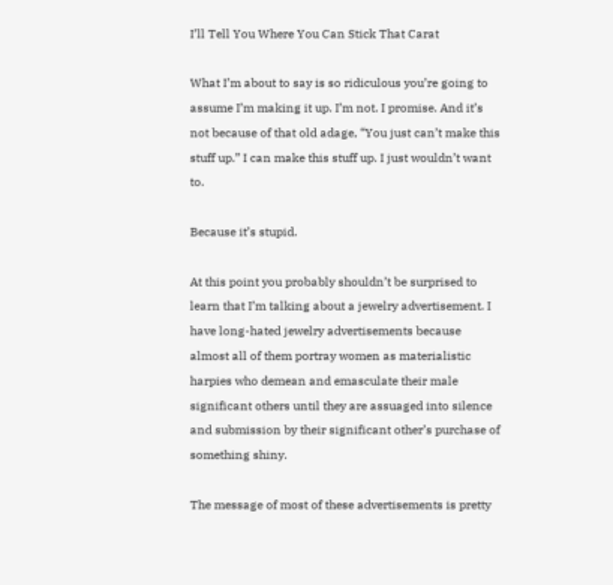I’ll Tell You Where You Can Stick That Carat

What I’m about to say is so ridiculous you’re going to assume I’m making it up. I’m not. I promise. And it’s not because of that old adage, “You just can’t make this stuff up.” I can make this stuff up. I just wouldn’t want to.

Because it’s stupid.

At this point you probably shouldn’t be surprised to learn that I’m talking about a jewelry advertisement. I have long-hated jewelry advertisements because almost all of them portray women as materialistic harpies who demean and emasculate their male significant others until they are assuaged into silence and submission by their significant other’s purchase of something shiny.

The message of most of these advertisements is pretty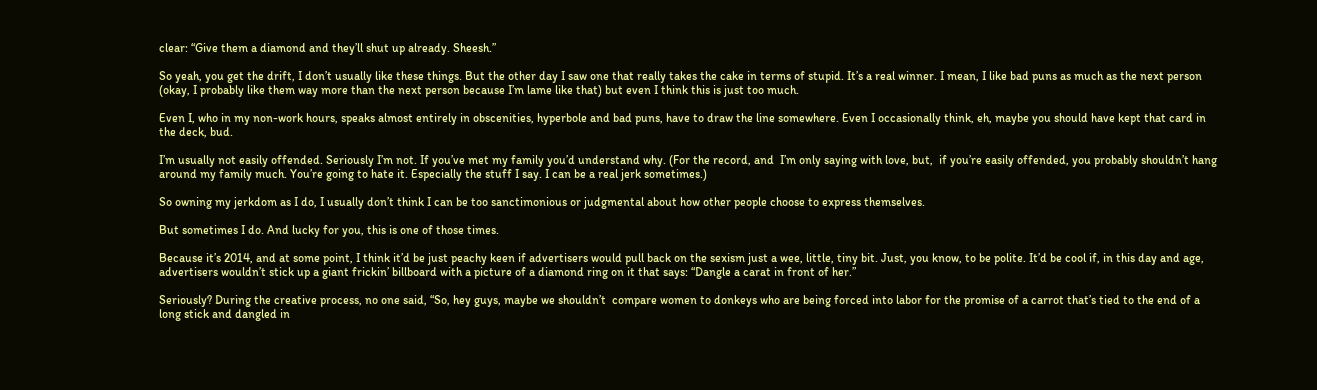clear: “Give them a diamond and they’ll shut up already. Sheesh.”

So yeah, you get the drift, I don’t usually like these things. But the other day I saw one that really takes the cake in terms of stupid. It’s a real winner. I mean, I like bad puns as much as the next person (okay, I probably like them way more than the next person because I’m lame like that) but even I think this is just too much.

Even I, who in my non-work hours, speaks almost entirely in obscenities, hyperbole and bad puns, have to draw the line somewhere. Even I occasionally think, eh, maybe you should have kept that card in the deck, bud.

I’m usually not easily offended. Seriously I’m not. If you’ve met my family you’d understand why. (For the record, and  I’m only saying with love, but,  if you’re easily offended, you probably shouldn’t hang around my family much. You’re going to hate it. Especially the stuff I say. I can be a real jerk sometimes.)

So owning my jerkdom as I do, I usually don’t think I can be too sanctimonious or judgmental about how other people choose to express themselves.

But sometimes I do. And lucky for you, this is one of those times.

Because it’s 2014, and at some point, I think it’d be just peachy keen if advertisers would pull back on the sexism just a wee, little, tiny bit. Just, you know, to be polite. It’d be cool if, in this day and age, advertisers wouldn’t stick up a giant frickin’ billboard with a picture of a diamond ring on it that says: “Dangle a carat in front of her.”

Seriously? During the creative process, no one said, “So, hey guys, maybe we shouldn’t  compare women to donkeys who are being forced into labor for the promise of a carrot that’s tied to the end of a long stick and dangled in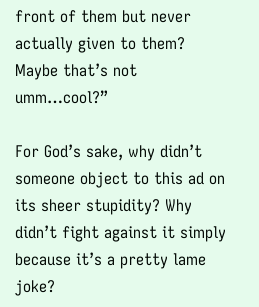front of them but never actually given to them? Maybe that’s not umm…cool?”

For God’s sake, why didn’t someone object to this ad on its sheer stupidity? Why didn’t fight against it simply because it’s a pretty lame joke?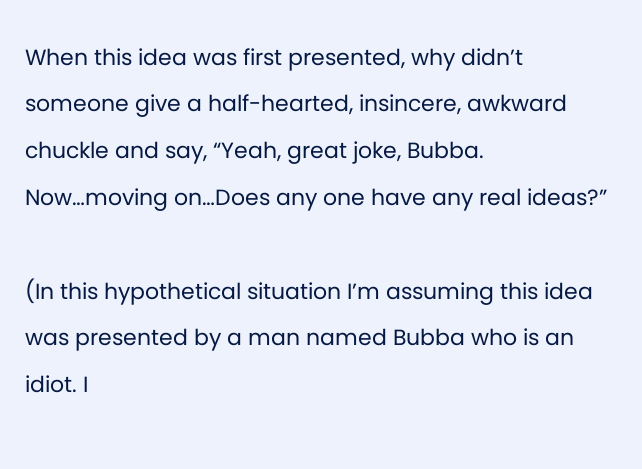When this idea was first presented, why didn’t someone give a half-hearted, insincere, awkward chuckle and say, “Yeah, great joke, Bubba. Now…moving on…Does any one have any real ideas?”

(In this hypothetical situation I’m assuming this idea was presented by a man named Bubba who is an idiot. I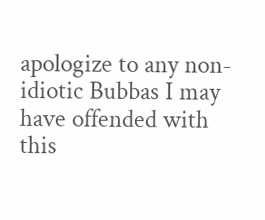apologize to any non-idiotic Bubbas I may have offended with this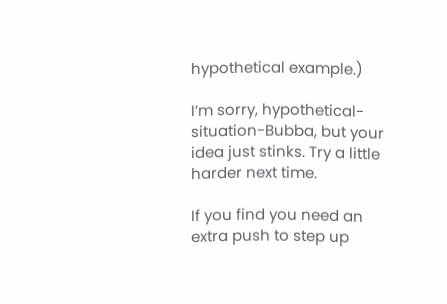hypothetical example.)

I’m sorry, hypothetical-situation-Bubba, but your idea just stinks. Try a little harder next time.

If you find you need an extra push to step up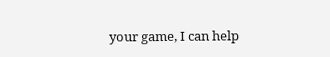your game, I can help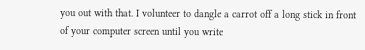you out with that. I volunteer to dangle a carrot off a long stick in front of your computer screen until you write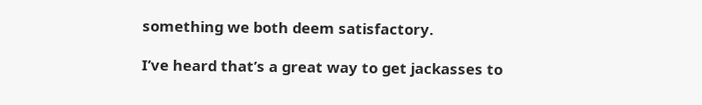something we both deem satisfactory.

I’ve heard that’s a great way to get jackasses to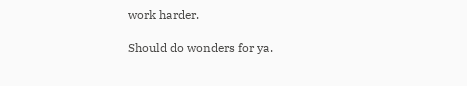work harder.

Should do wonders for ya.